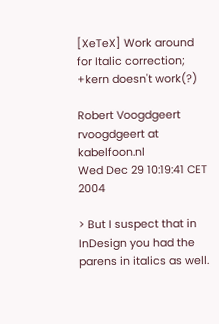[XeTeX] Work around for Italic correction; +kern doesn't work(?)

Robert Voogdgeert rvoogdgeert at kabelfoon.nl
Wed Dec 29 10:19:41 CET 2004

> But I suspect that in InDesign you had the parens in italics as well.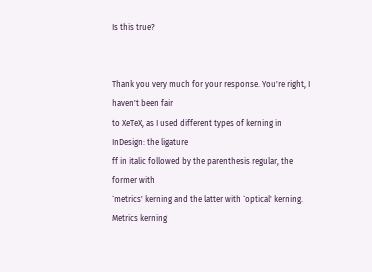Is this true?


Thank you very much for your response. You're right, I haven't been fair
to XeTeX, as I used different types of kerning in InDesign: the ligature
ff in italic followed by the parenthesis regular, the former with
`metrics' kerning and the latter with `optical' kerning. Metrics kerning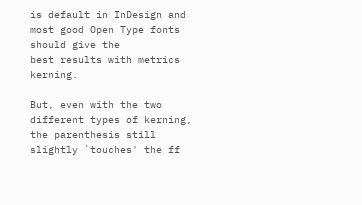is default in InDesign and most good Open Type fonts should give the
best results with metrics kerning.

But, even with the two different types of kerning, the parenthesis still
slightly `touches' the ff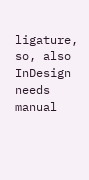ligature, so, also InDesign needs manual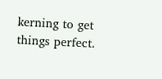kerning to get things perfect.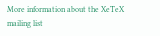More information about the XeTeX mailing list